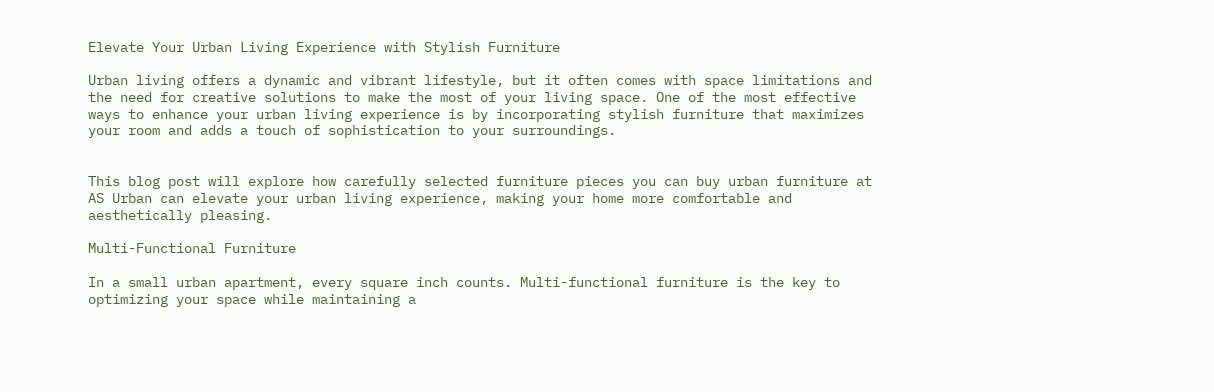Elevate Your Urban Living Experience with Stylish Furniture

Urban living offers a dynamic and vibrant lifestyle, but it often comes with space limitations and the need for creative solutions to make the most of your living space. One of the most effective ways to enhance your urban living experience is by incorporating stylish furniture that maximizes your room and adds a touch of sophistication to your surroundings.


This blog post will explore how carefully selected furniture pieces you can buy urban furniture at AS Urban can elevate your urban living experience, making your home more comfortable and aesthetically pleasing.

Multi-Functional Furniture

In a small urban apartment, every square inch counts. Multi-functional furniture is the key to optimizing your space while maintaining a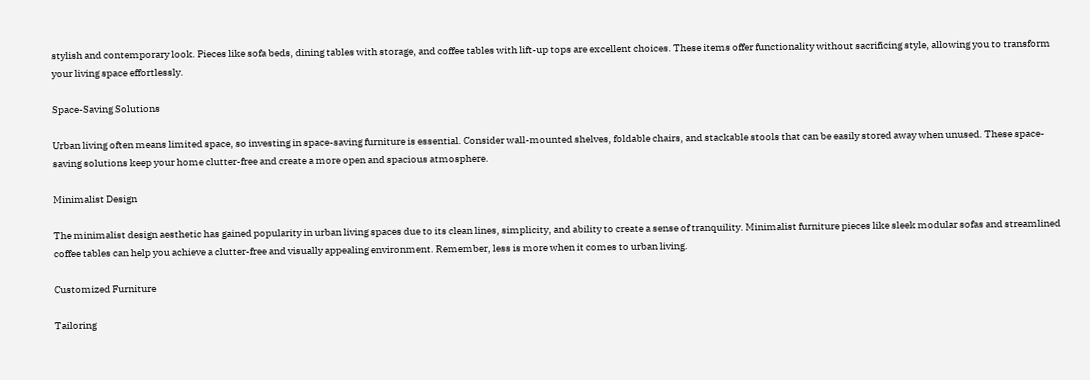stylish and contemporary look. Pieces like sofa beds, dining tables with storage, and coffee tables with lift-up tops are excellent choices. These items offer functionality without sacrificing style, allowing you to transform your living space effortlessly.

Space-Saving Solutions

Urban living often means limited space, so investing in space-saving furniture is essential. Consider wall-mounted shelves, foldable chairs, and stackable stools that can be easily stored away when unused. These space-saving solutions keep your home clutter-free and create a more open and spacious atmosphere.

Minimalist Design

The minimalist design aesthetic has gained popularity in urban living spaces due to its clean lines, simplicity, and ability to create a sense of tranquility. Minimalist furniture pieces like sleek modular sofas and streamlined coffee tables can help you achieve a clutter-free and visually appealing environment. Remember, less is more when it comes to urban living.

Customized Furniture

Tailoring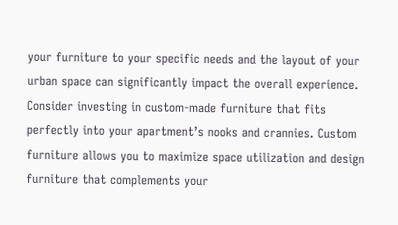your furniture to your specific needs and the layout of your urban space can significantly impact the overall experience. Consider investing in custom-made furniture that fits perfectly into your apartment’s nooks and crannies. Custom furniture allows you to maximize space utilization and design furniture that complements your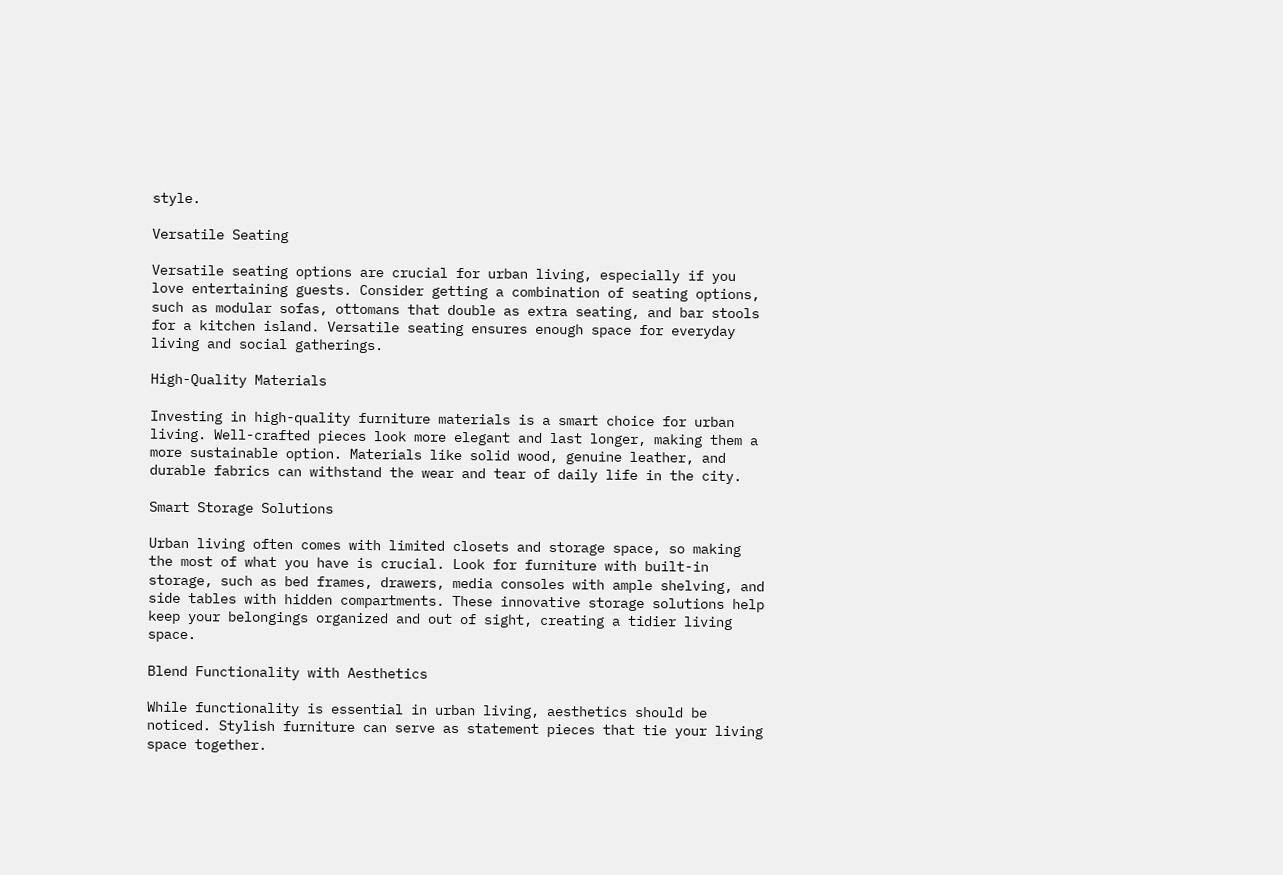style.

Versatile Seating

Versatile seating options are crucial for urban living, especially if you love entertaining guests. Consider getting a combination of seating options, such as modular sofas, ottomans that double as extra seating, and bar stools for a kitchen island. Versatile seating ensures enough space for everyday living and social gatherings.

High-Quality Materials

Investing in high-quality furniture materials is a smart choice for urban living. Well-crafted pieces look more elegant and last longer, making them a more sustainable option. Materials like solid wood, genuine leather, and durable fabrics can withstand the wear and tear of daily life in the city.

Smart Storage Solutions

Urban living often comes with limited closets and storage space, so making the most of what you have is crucial. Look for furniture with built-in storage, such as bed frames, drawers, media consoles with ample shelving, and side tables with hidden compartments. These innovative storage solutions help keep your belongings organized and out of sight, creating a tidier living space.

Blend Functionality with Aesthetics

While functionality is essential in urban living, aesthetics should be noticed. Stylish furniture can serve as statement pieces that tie your living space together.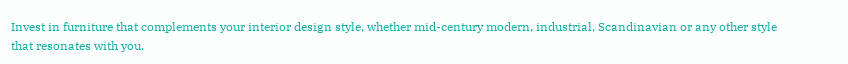Invest in furniture that complements your interior design style, whether mid-century modern, industrial, Scandinavian or any other style that resonates with you.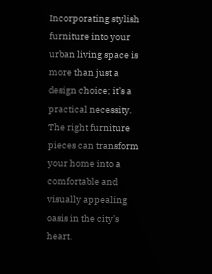Incorporating stylish furniture into your urban living space is more than just a design choice; it’s a practical necessity. The right furniture pieces can transform your home into a comfortable and visually appealing oasis in the city’s heart.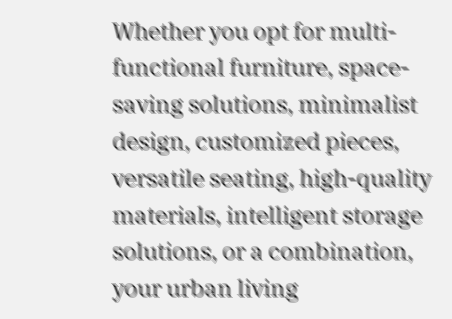Whether you opt for multi-functional furniture, space-saving solutions, minimalist design, customized pieces, versatile seating, high-quality materials, intelligent storage solutions, or a combination, your urban living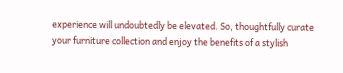experience will undoubtedly be elevated. So, thoughtfully curate your furniture collection and enjoy the benefits of a stylish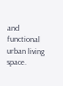and functional urban living space.